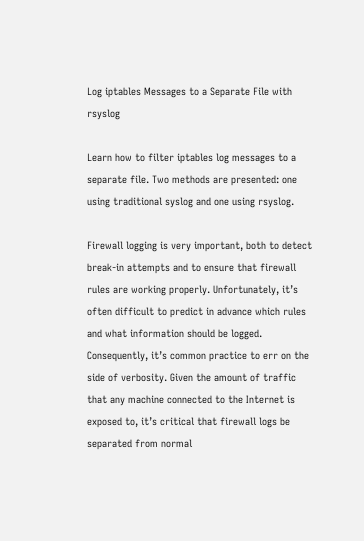Log iptables Messages to a Separate File with rsyslog

Learn how to filter iptables log messages to a separate file. Two methods are presented: one using traditional syslog and one using rsyslog.

Firewall logging is very important, both to detect break-in attempts and to ensure that firewall rules are working properly. Unfortunately, it’s often difficult to predict in advance which rules and what information should be logged. Consequently, it’s common practice to err on the side of verbosity. Given the amount of traffic that any machine connected to the Internet is exposed to, it’s critical that firewall logs be separated from normal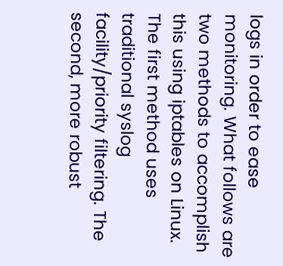logs in order to ease monitoring. What follows are two methods to accomplish this using iptables on Linux. The first method uses traditional syslog facility/priority filtering. The second, more robust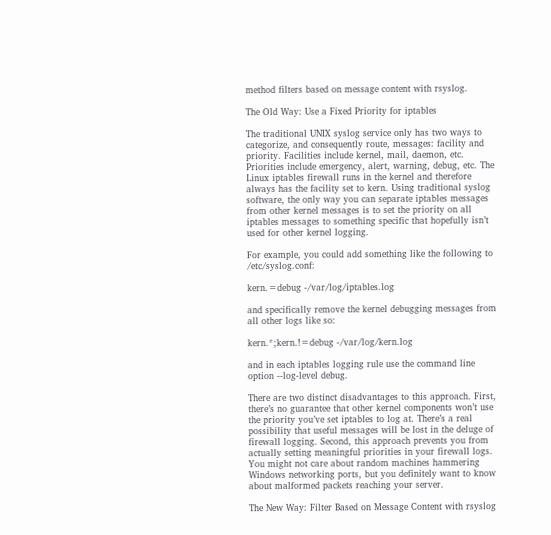method filters based on message content with rsyslog.

The Old Way: Use a Fixed Priority for iptables

The traditional UNIX syslog service only has two ways to categorize, and consequently route, messages: facility and priority. Facilities include kernel, mail, daemon, etc. Priorities include emergency, alert, warning, debug, etc. The Linux iptables firewall runs in the kernel and therefore always has the facility set to kern. Using traditional syslog software, the only way you can separate iptables messages from other kernel messages is to set the priority on all iptables messages to something specific that hopefully isn’t used for other kernel logging.

For example, you could add something like the following to /etc/syslog.conf:

kern.=debug -/var/log/iptables.log

and specifically remove the kernel debugging messages from all other logs like so:

kern.*;kern.!=debug -/var/log/kern.log

and in each iptables logging rule use the command line option --log-level debug.

There are two distinct disadvantages to this approach. First, there’s no guarantee that other kernel components won’t use the priority you’ve set iptables to log at. There’s a real possibility that useful messages will be lost in the deluge of firewall logging. Second, this approach prevents you from actually setting meaningful priorities in your firewall logs. You might not care about random machines hammering Windows networking ports, but you definitely want to know about malformed packets reaching your server.

The New Way: Filter Based on Message Content with rsyslog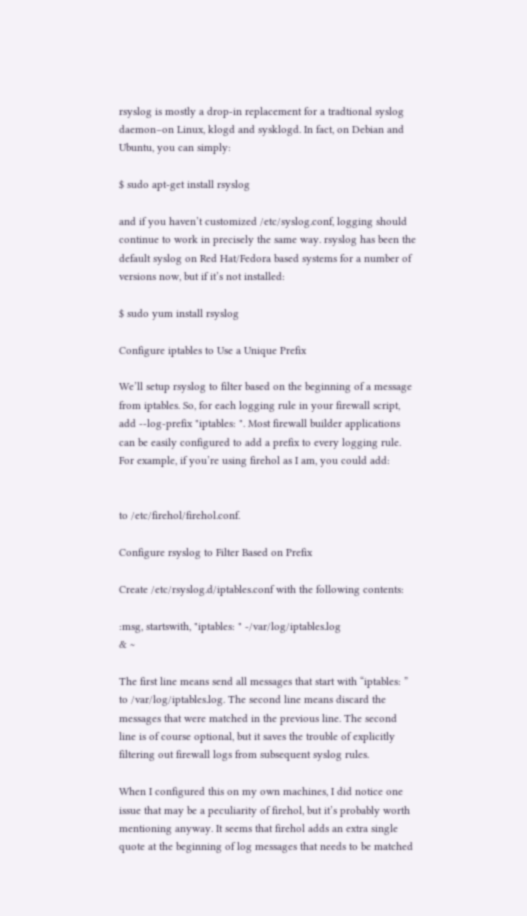rsyslog is mostly a drop-in replacement for a tradtional syslog daemon–on Linux, klogd and sysklogd. In fact, on Debian and Ubuntu, you can simply:

$ sudo apt-get install rsyslog

and if you haven’t customized /etc/syslog.conf, logging should continue to work in precisely the same way. rsyslog has been the default syslog on Red Hat/Fedora based systems for a number of versions now, but if it’s not installed:

$ sudo yum install rsyslog

Configure iptables to Use a Unique Prefix

We’ll setup rsyslog to filter based on the beginning of a message from iptables. So, for each logging rule in your firewall script, add --log-prefix "iptables: ". Most firewall builder applications can be easily configured to add a prefix to every logging rule. For example, if you’re using firehol as I am, you could add:


to /etc/firehol/firehol.conf.

Configure rsyslog to Filter Based on Prefix

Create /etc/rsyslog.d/iptables.conf with the following contents:

:msg, startswith, "iptables: " -/var/log/iptables.log
& ~

The first line means send all messages that start with “iptables: ” to /var/log/iptables.log. The second line means discard the messages that were matched in the previous line. The second line is of course optional, but it saves the trouble of explicitly filtering out firewall logs from subsequent syslog rules.

When I configured this on my own machines, I did notice one issue that may be a peculiarity of firehol, but it’s probably worth mentioning anyway. It seems that firehol adds an extra single quote at the beginning of log messages that needs to be matched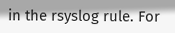in the rsyslog rule. For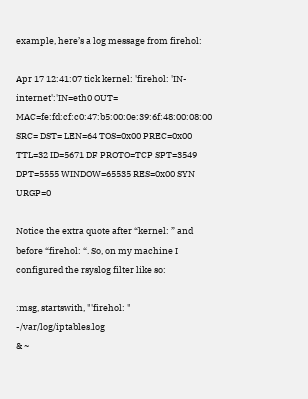example, here’s a log message from firehol:

Apr 17 12:41:07 tick kernel: 'firehol: 'IN-internet':'IN=eth0 OUT= MAC=fe:fd:cf:c0:47:b5:00:0e:39:6f:48:00:08:00 SRC= DST= LEN=64 TOS=0x00 PREC=0x00 TTL=32 ID=5671 DF PROTO=TCP SPT=3549 DPT=5555 WINDOW=65535 RES=0x00 SYN URGP=0

Notice the extra quote after “kernel: ” and before “firehol: “. So, on my machine I configured the rsyslog filter like so:

:msg, startswith, "'firehol: " -/var/log/iptables.log
& ~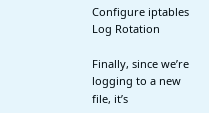Configure iptables Log Rotation

Finally, since we’re logging to a new file, it’s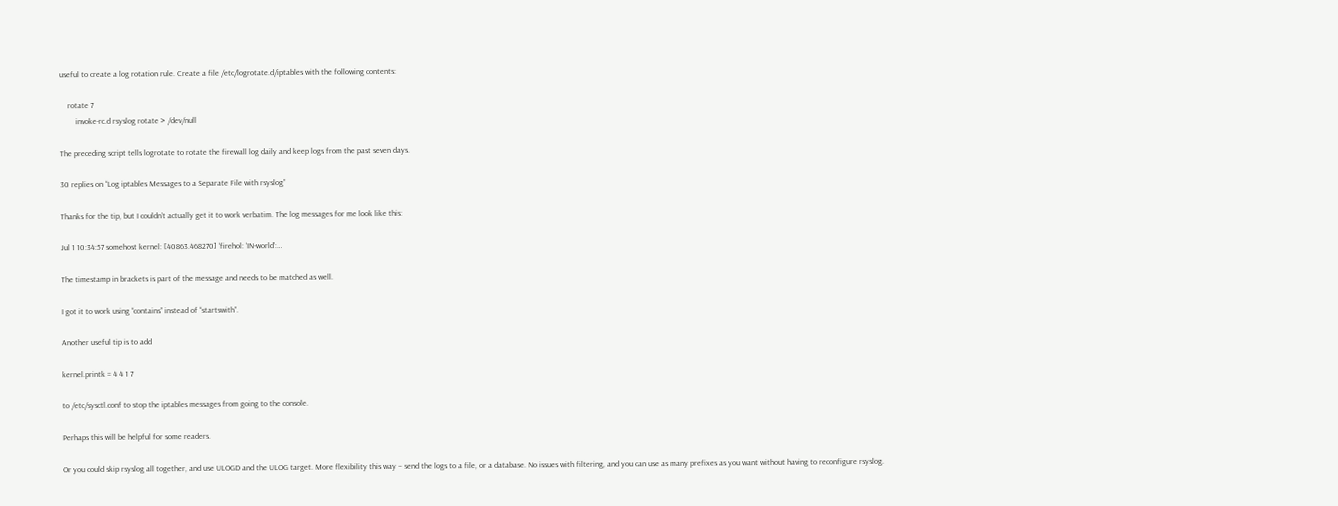useful to create a log rotation rule. Create a file /etc/logrotate.d/iptables with the following contents:

    rotate 7
        invoke-rc.d rsyslog rotate > /dev/null

The preceding script tells logrotate to rotate the firewall log daily and keep logs from the past seven days.

30 replies on “Log iptables Messages to a Separate File with rsyslog”

Thanks for the tip, but I couldn’t actually get it to work verbatim. The log messages for me look like this:

Jul 1 10:34:57 somehost kernel: [40863.468270] ‘firehol: ‘IN-world’:…

The timestamp in brackets is part of the message and needs to be matched as well.

I got it to work using “contains” instead of “startswith”.

Another useful tip is to add

kernel.printk = 4 4 1 7

to /etc/sysctl.conf to stop the iptables messages from going to the console.

Perhaps this will be helpful for some readers.

Or you could skip rsyslog all together, and use ULOGD and the ULOG target. More flexibility this way – send the logs to a file, or a database. No issues with filtering, and you can use as many prefixes as you want without having to reconfigure rsyslog.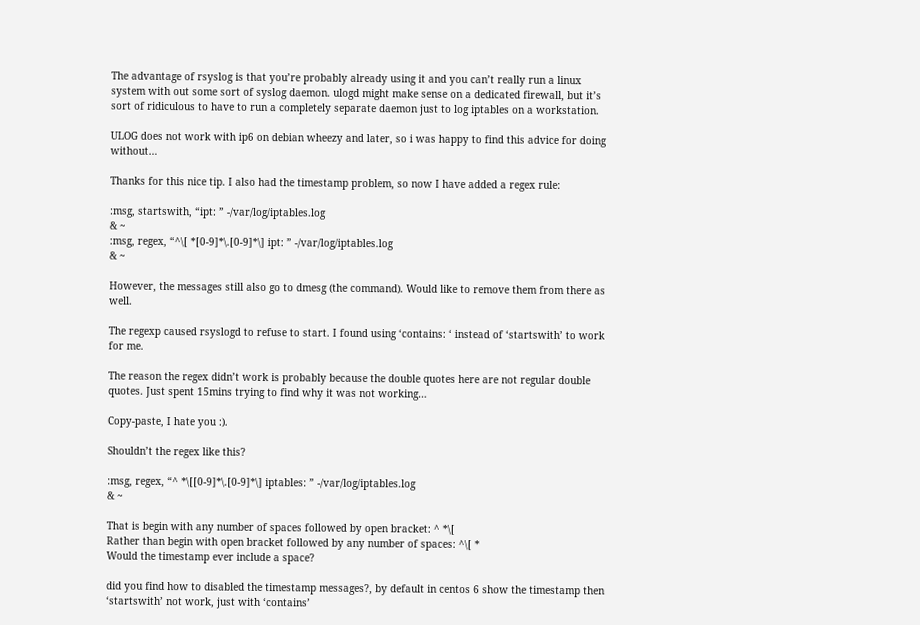The advantage of rsyslog is that you’re probably already using it and you can’t really run a linux system with out some sort of syslog daemon. ulogd might make sense on a dedicated firewall, but it’s sort of ridiculous to have to run a completely separate daemon just to log iptables on a workstation.

ULOG does not work with ip6 on debian wheezy and later, so i was happy to find this advice for doing without…

Thanks for this nice tip. I also had the timestamp problem, so now I have added a regex rule:

:msg, startswith, “ipt: ” -/var/log/iptables.log
& ~
:msg, regex, “^\[ *[0-9]*\.[0-9]*\] ipt: ” -/var/log/iptables.log
& ~

However, the messages still also go to dmesg (the command). Would like to remove them from there as well.

The regexp caused rsyslogd to refuse to start. I found using ‘contains: ‘ instead of ‘startswith’ to work for me.

The reason the regex didn’t work is probably because the double quotes here are not regular double quotes. Just spent 15mins trying to find why it was not working…

Copy-paste, I hate you :).

Shouldn’t the regex like this?

:msg, regex, “^ *\[[0-9]*\.[0-9]*\] iptables: ” -/var/log/iptables.log
& ~

That is begin with any number of spaces followed by open bracket: ^ *\[
Rather than begin with open bracket followed by any number of spaces: ^\[ *
Would the timestamp ever include a space?

did you find how to disabled the timestamp messages?, by default in centos 6 show the timestamp then ‘startswith’ not work, just with ‘contains’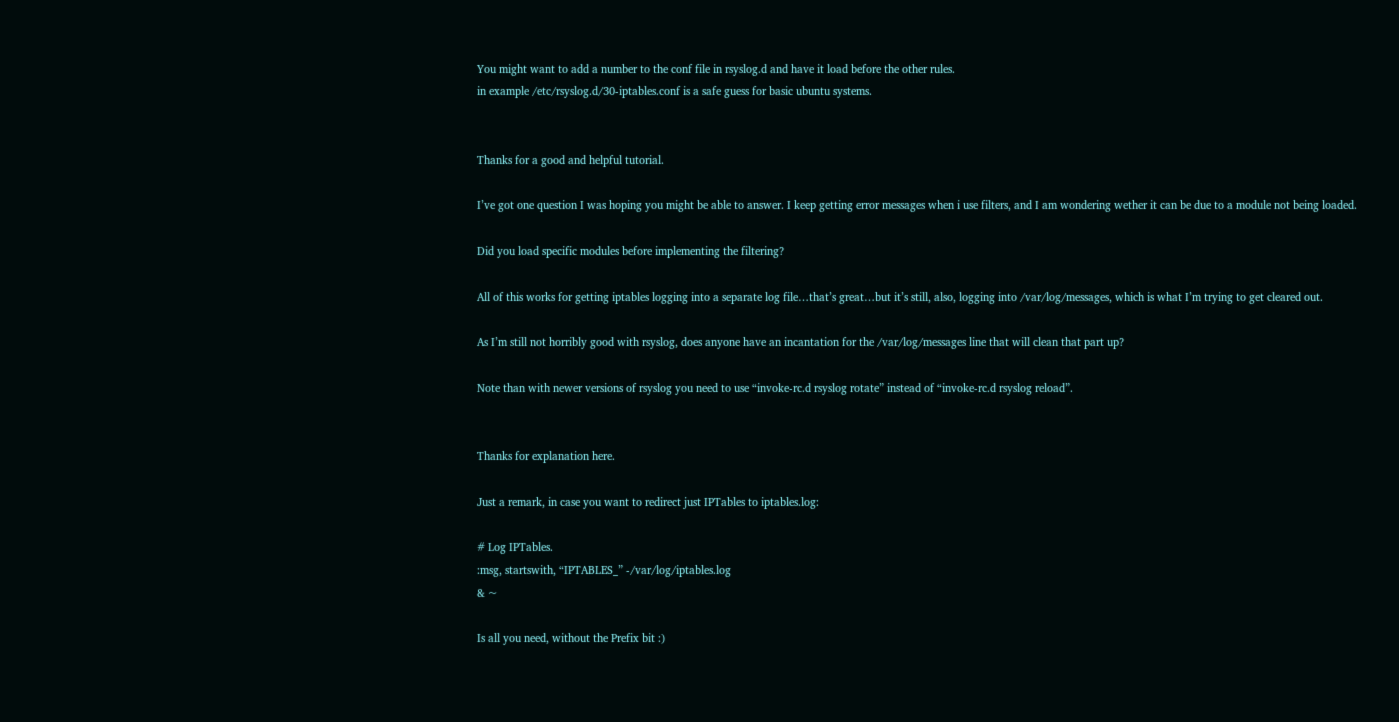You might want to add a number to the conf file in rsyslog.d and have it load before the other rules.
in example /etc/rsyslog.d/30-iptables.conf is a safe guess for basic ubuntu systems.


Thanks for a good and helpful tutorial.

I’ve got one question I was hoping you might be able to answer. I keep getting error messages when i use filters, and I am wondering wether it can be due to a module not being loaded.

Did you load specific modules before implementing the filtering?

All of this works for getting iptables logging into a separate log file…that’s great…but it’s still, also, logging into /var/log/messages, which is what I’m trying to get cleared out.

As I’m still not horribly good with rsyslog, does anyone have an incantation for the /var/log/messages line that will clean that part up?

Note than with newer versions of rsyslog you need to use “invoke-rc.d rsyslog rotate” instead of “invoke-rc.d rsyslog reload”.


Thanks for explanation here.

Just a remark, in case you want to redirect just IPTables to iptables.log:

# Log IPTables.
:msg, startswith, “IPTABLES_” -/var/log/iptables.log
& ~

Is all you need, without the Prefix bit :)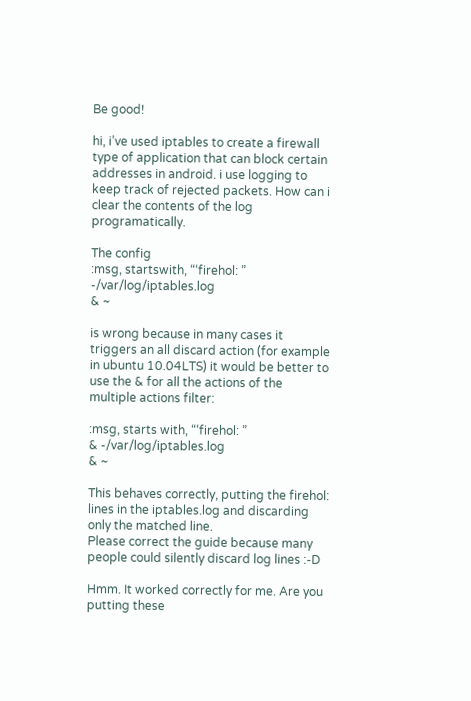Be good!

hi, i’ve used iptables to create a firewall type of application that can block certain addresses in android. i use logging to keep track of rejected packets. How can i clear the contents of the log programatically.

The config
:msg, startswith, “‘firehol: ” -/var/log/iptables.log
& ~

is wrong because in many cases it triggers an all discard action (for example in ubuntu 10.04LTS) it would be better to use the & for all the actions of the multiple actions filter:

:msg, starts with, “‘firehol: ”
& -/var/log/iptables.log
& ~

This behaves correctly, putting the firehol: lines in the iptables.log and discarding only the matched line.
Please correct the guide because many people could silently discard log lines :-D

Hmm. It worked correctly for me. Are you putting these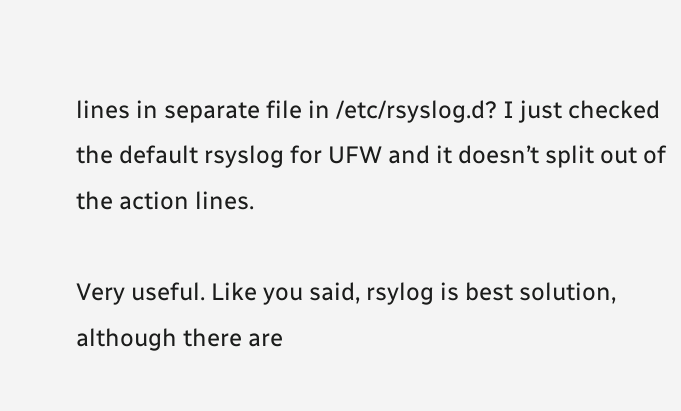lines in separate file in /etc/rsyslog.d? I just checked the default rsyslog for UFW and it doesn’t split out of the action lines.

Very useful. Like you said, rsylog is best solution, although there are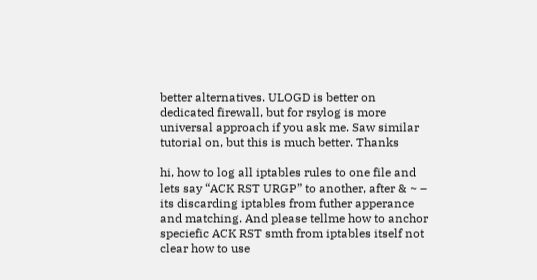better alternatives. ULOGD is better on dedicated firewall, but for rsylog is more universal approach if you ask me. Saw similar tutorial on, but this is much better. Thanks

hi, how to log all iptables rules to one file and lets say “ACK RST URGP” to another, after & ~ – its discarding iptables from futher apperance and matching. And please tellme how to anchor speciefic ACK RST smth from iptables itself not clear how to use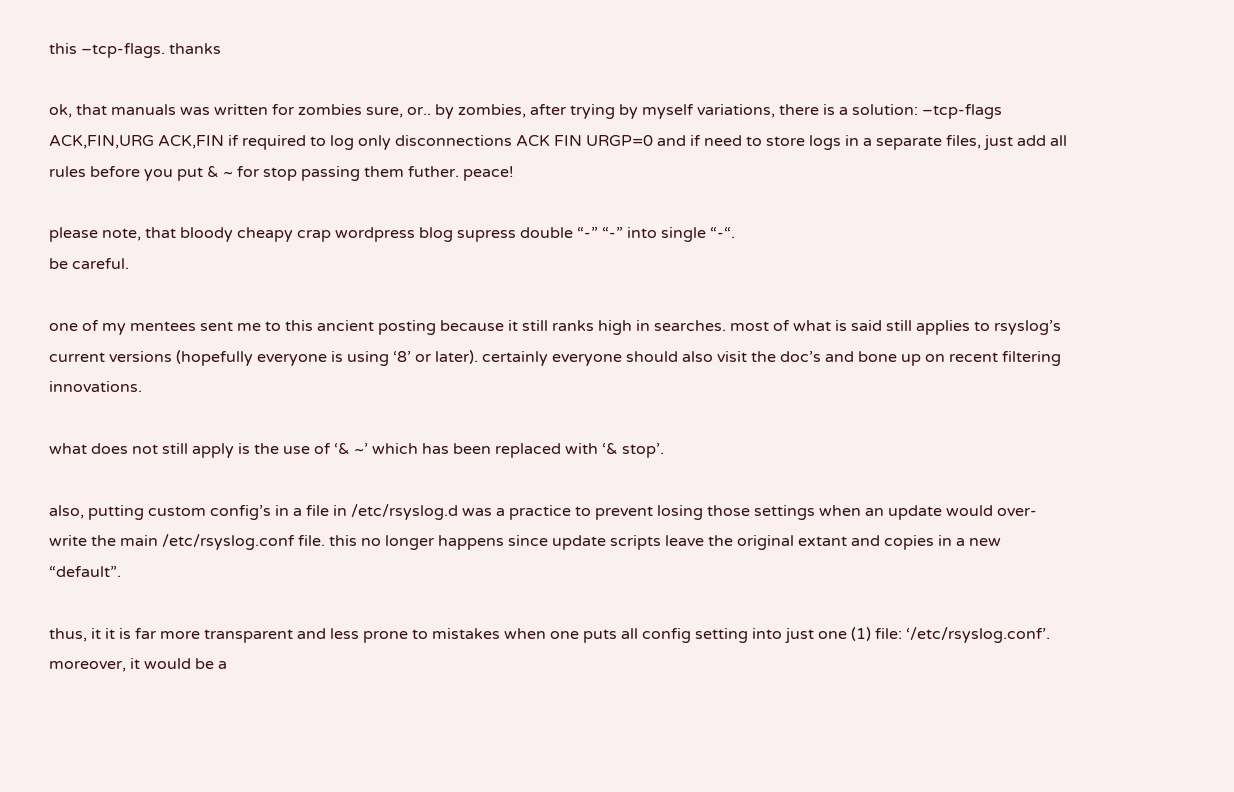this –tcp-flags. thanks

ok, that manuals was written for zombies sure, or.. by zombies, after trying by myself variations, there is a solution: –tcp-flags ACK,FIN,URG ACK,FIN if required to log only disconnections ACK FIN URGP=0 and if need to store logs in a separate files, just add all rules before you put & ~ for stop passing them futher. peace!

please note, that bloody cheapy crap wordpress blog supress double “-” “-” into single “-“.
be careful.

one of my mentees sent me to this ancient posting because it still ranks high in searches. most of what is said still applies to rsyslog’s current versions (hopefully everyone is using ‘8’ or later). certainly everyone should also visit the doc’s and bone up on recent filtering innovations.

what does not still apply is the use of ‘& ~’ which has been replaced with ‘& stop’.

also, putting custom config’s in a file in /etc/rsyslog.d was a practice to prevent losing those settings when an update would over-write the main /etc/rsyslog.conf file. this no longer happens since update scripts leave the original extant and copies in a new “default”.

thus, it it is far more transparent and less prone to mistakes when one puts all config setting into just one (1) file: ‘/etc/rsyslog.conf’. moreover, it would be a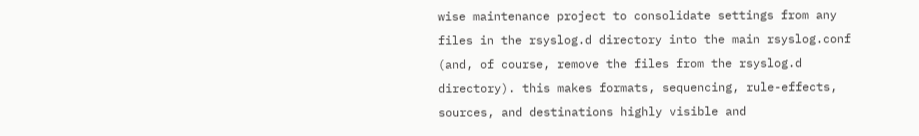wise maintenance project to consolidate settings from any files in the rsyslog.d directory into the main rsyslog.conf (and, of course, remove the files from the rsyslog.d directory). this makes formats, sequencing, rule-effects, sources, and destinations highly visible and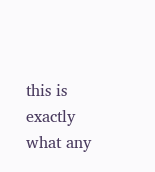this is exactly what any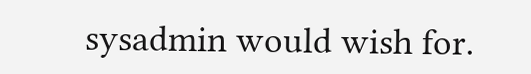sysadmin would wish for.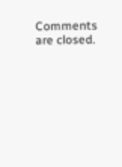Comments are closed.